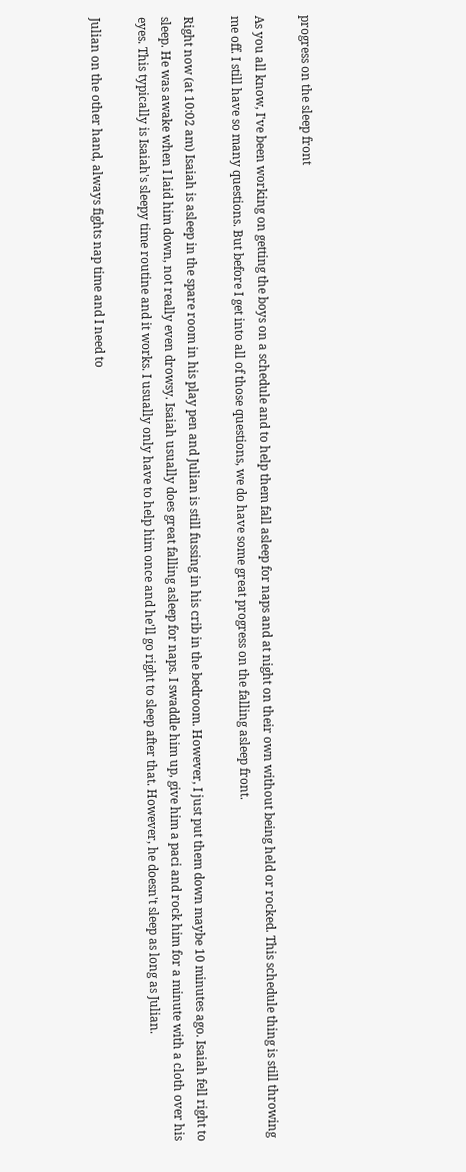progress on the sleep front

As you all know, I've been working on getting the boys on a schedule and to help them fall asleep for naps and at night on their own without being held or rocked. This schedule thing is still throwing me off. I still have so many questions. But before I get into all of those questions, we do have some great progress on the falling asleep front.

Right now (at 10:02 am) Isaiah is asleep in the spare room in his play pen and Julian is still fussing in his crib in the bedroom. However, I just put them down maybe 10 minutes ago. Isaiah fell right to sleep. He was awake when I laid him down, not really even drowsy. Isaiah usually does great falling asleep for naps. I swaddle him up, give him a paci and rock him for a minute with a cloth over his eyes. This typically is Isaiah's sleepy time routine and it works. I usually only have to help him once and he'll go right to sleep after that. However, he doesn't sleep as long as Julian.

Julian on the other hand, always fights nap time and I need to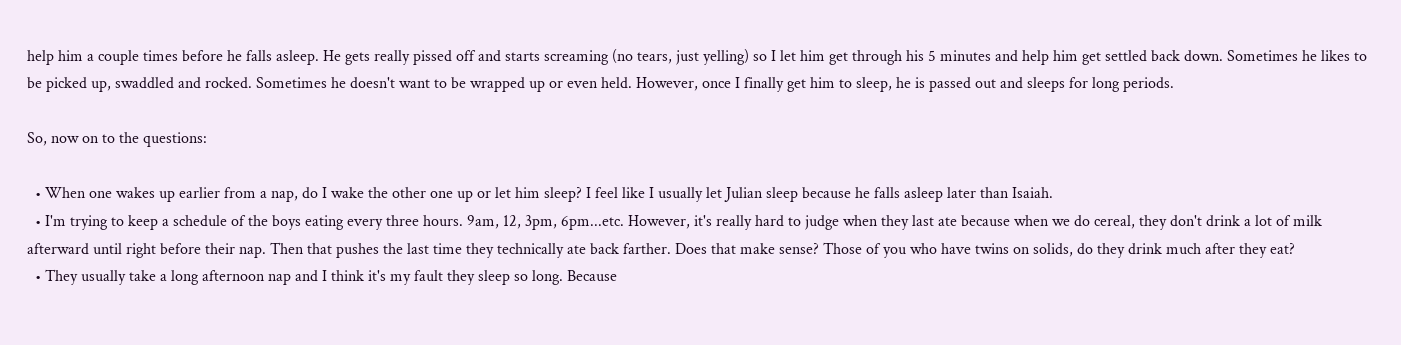help him a couple times before he falls asleep. He gets really pissed off and starts screaming (no tears, just yelling) so I let him get through his 5 minutes and help him get settled back down. Sometimes he likes to be picked up, swaddled and rocked. Sometimes he doesn't want to be wrapped up or even held. However, once I finally get him to sleep, he is passed out and sleeps for long periods.

So, now on to the questions:

  • When one wakes up earlier from a nap, do I wake the other one up or let him sleep? I feel like I usually let Julian sleep because he falls asleep later than Isaiah.
  • I'm trying to keep a schedule of the boys eating every three hours. 9am, 12, 3pm, 6pm...etc. However, it's really hard to judge when they last ate because when we do cereal, they don't drink a lot of milk afterward until right before their nap. Then that pushes the last time they technically ate back farther. Does that make sense? Those of you who have twins on solids, do they drink much after they eat?
  • They usually take a long afternoon nap and I think it's my fault they sleep so long. Because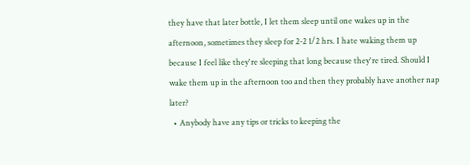they have that later bottle, I let them sleep until one wakes up in the afternoon, sometimes they sleep for 2-2 1/2 hrs. I hate waking them up because I feel like they're sleeping that long because they're tired. Should I wake them up in the afternoon too and then they probably have another nap later?
  • Anybody have any tips or tricks to keeping the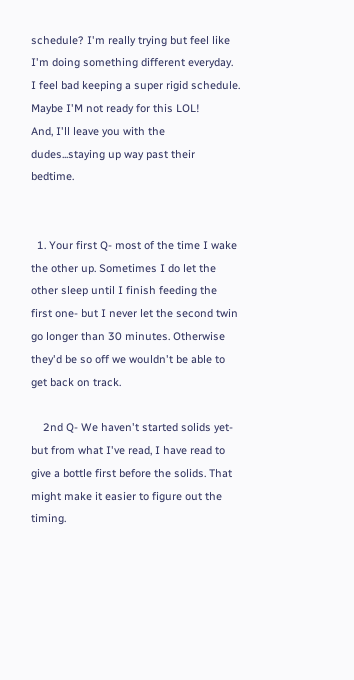schedule? I'm really trying but feel like I'm doing something different everyday. I feel bad keeping a super rigid schedule. Maybe I'M not ready for this LOL!
And, I'll leave you with the dudes...staying up way past their bedtime.


  1. Your first Q- most of the time I wake the other up. Sometimes I do let the other sleep until I finish feeding the first one- but I never let the second twin go longer than 30 minutes. Otherwise they'd be so off we wouldn't be able to get back on track.

    2nd Q- We haven't started solids yet- but from what I've read, I have read to give a bottle first before the solids. That might make it easier to figure out the timing.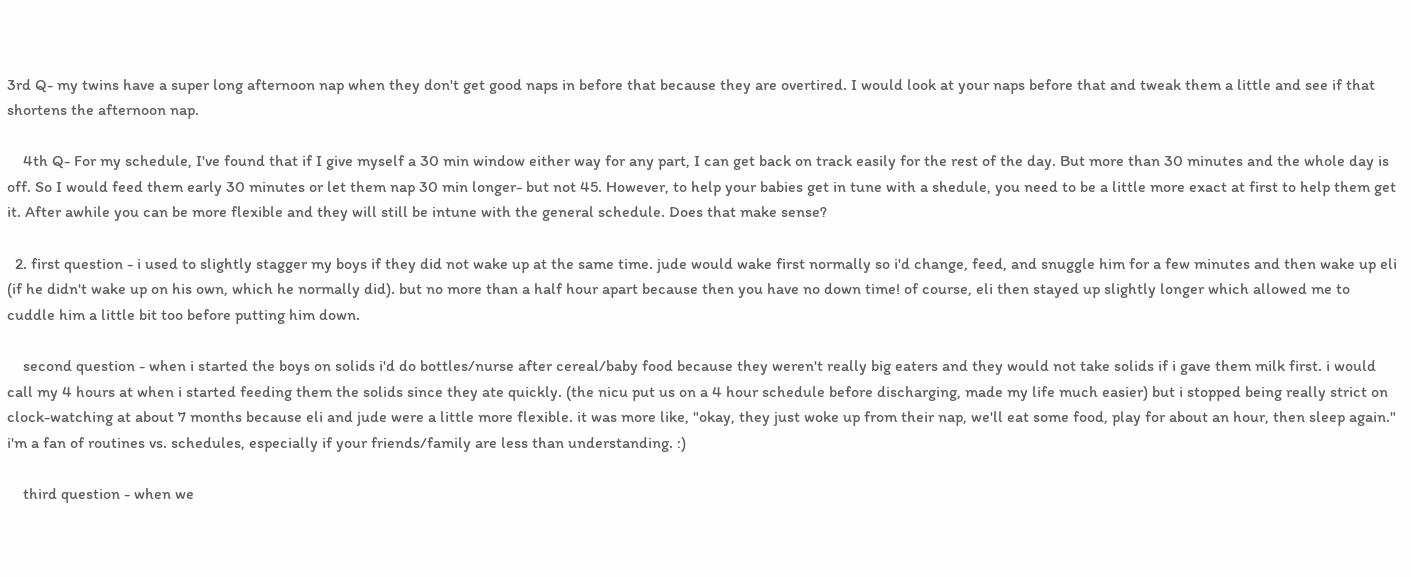3rd Q- my twins have a super long afternoon nap when they don't get good naps in before that because they are overtired. I would look at your naps before that and tweak them a little and see if that shortens the afternoon nap.

    4th Q- For my schedule, I've found that if I give myself a 30 min window either way for any part, I can get back on track easily for the rest of the day. But more than 30 minutes and the whole day is off. So I would feed them early 30 minutes or let them nap 30 min longer- but not 45. However, to help your babies get in tune with a shedule, you need to be a little more exact at first to help them get it. After awhile you can be more flexible and they will still be intune with the general schedule. Does that make sense?

  2. first question - i used to slightly stagger my boys if they did not wake up at the same time. jude would wake first normally so i'd change, feed, and snuggle him for a few minutes and then wake up eli (if he didn't wake up on his own, which he normally did). but no more than a half hour apart because then you have no down time! of course, eli then stayed up slightly longer which allowed me to cuddle him a little bit too before putting him down.

    second question - when i started the boys on solids i'd do bottles/nurse after cereal/baby food because they weren't really big eaters and they would not take solids if i gave them milk first. i would call my 4 hours at when i started feeding them the solids since they ate quickly. (the nicu put us on a 4 hour schedule before discharging, made my life much easier) but i stopped being really strict on clock-watching at about 7 months because eli and jude were a little more flexible. it was more like, "okay, they just woke up from their nap, we'll eat some food, play for about an hour, then sleep again." i'm a fan of routines vs. schedules, especially if your friends/family are less than understanding. :)

    third question - when we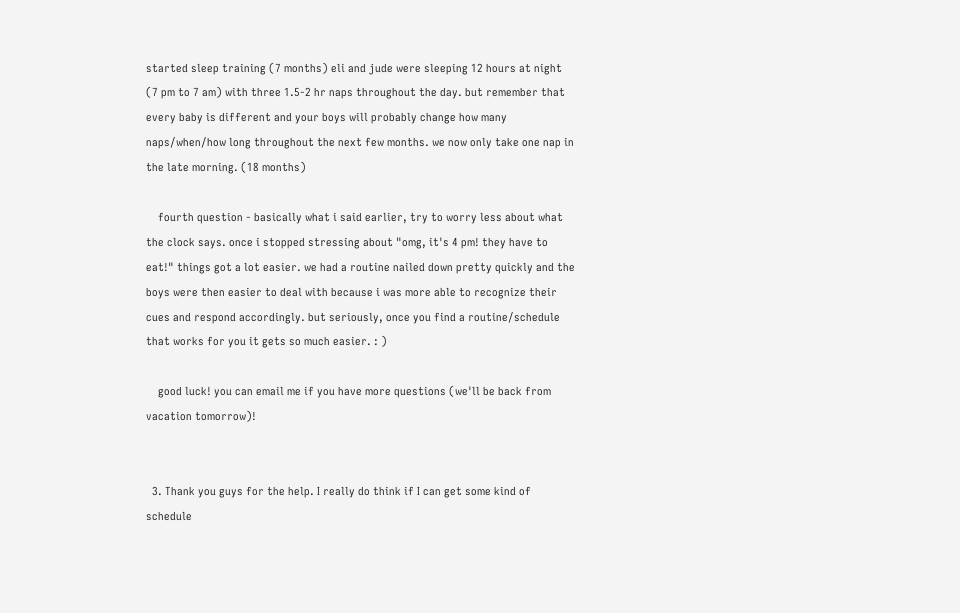started sleep training (7 months) eli and jude were sleeping 12 hours at night (7 pm to 7 am) with three 1.5-2 hr naps throughout the day. but remember that every baby is different and your boys will probably change how many naps/when/how long throughout the next few months. we now only take one nap in the late morning. (18 months)

    fourth question - basically what i said earlier, try to worry less about what the clock says. once i stopped stressing about "omg, it's 4 pm! they have to eat!" things got a lot easier. we had a routine nailed down pretty quickly and the boys were then easier to deal with because i was more able to recognize their cues and respond accordingly. but seriously, once you find a routine/schedule that works for you it gets so much easier. : )

    good luck! you can email me if you have more questions (we'll be back from vacation tomorrow)!


  3. Thank you guys for the help. I really do think if I can get some kind of schedule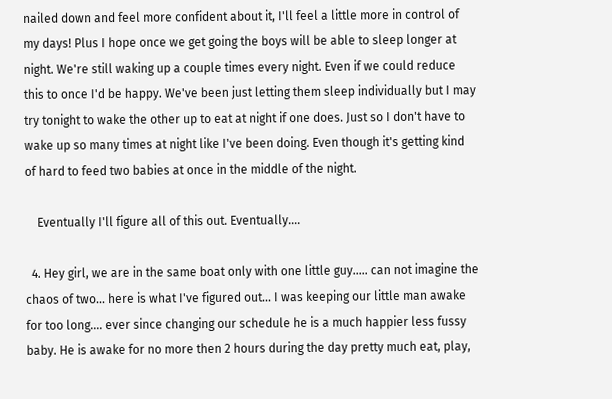nailed down and feel more confident about it, I'll feel a little more in control of my days! Plus I hope once we get going the boys will be able to sleep longer at night. We're still waking up a couple times every night. Even if we could reduce this to once I'd be happy. We've been just letting them sleep individually but I may try tonight to wake the other up to eat at night if one does. Just so I don't have to wake up so many times at night like I've been doing. Even though it's getting kind of hard to feed two babies at once in the middle of the night.

    Eventually I'll figure all of this out. Eventually....

  4. Hey girl, we are in the same boat only with one little guy..... can not imagine the chaos of two... here is what I've figured out... I was keeping our little man awake for too long.... ever since changing our schedule he is a much happier less fussy baby. He is awake for no more then 2 hours during the day pretty much eat, play,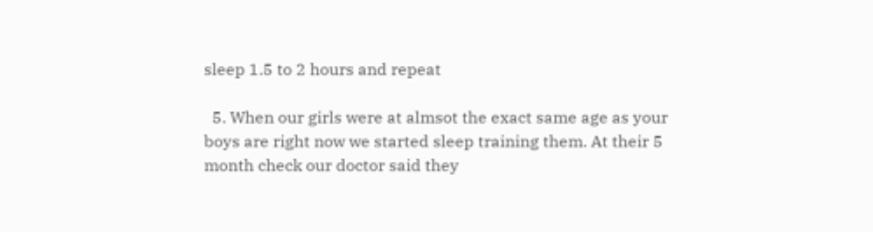sleep 1.5 to 2 hours and repeat

  5. When our girls were at almsot the exact same age as your boys are right now we started sleep training them. At their 5 month check our doctor said they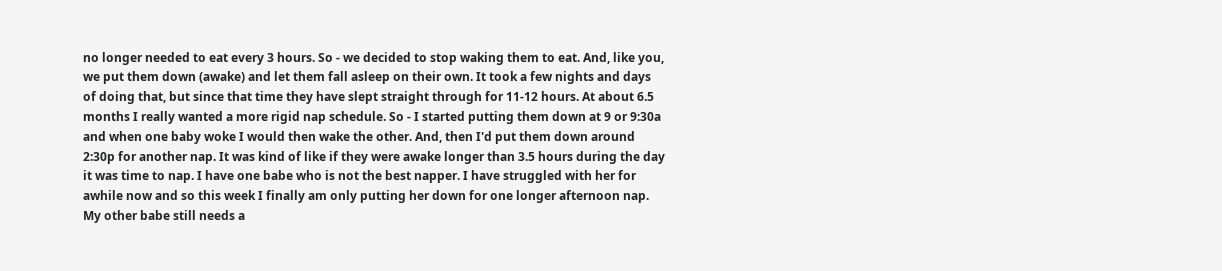no longer needed to eat every 3 hours. So - we decided to stop waking them to eat. And, like you, we put them down (awake) and let them fall asleep on their own. It took a few nights and days of doing that, but since that time they have slept straight through for 11-12 hours. At about 6.5 months I really wanted a more rigid nap schedule. So - I started putting them down at 9 or 9:30a and when one baby woke I would then wake the other. And, then I'd put them down around 2:30p for another nap. It was kind of like if they were awake longer than 3.5 hours during the day it was time to nap. I have one babe who is not the best napper. I have struggled with her for awhile now and so this week I finally am only putting her down for one longer afternoon nap. My other babe still needs a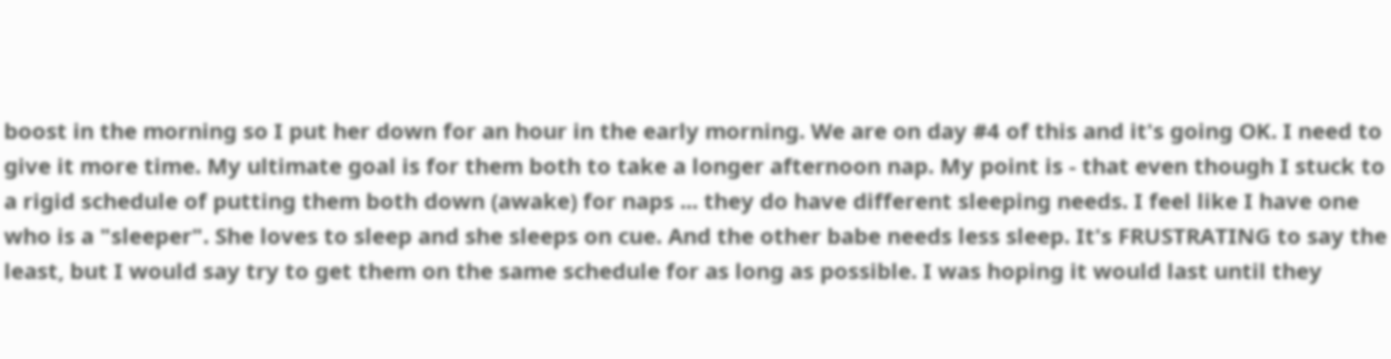boost in the morning so I put her down for an hour in the early morning. We are on day #4 of this and it's going OK. I need to give it more time. My ultimate goal is for them both to take a longer afternoon nap. My point is - that even though I stuck to a rigid schedule of putting them both down (awake) for naps ... they do have different sleeping needs. I feel like I have one who is a "sleeper". She loves to sleep and she sleeps on cue. And the other babe needs less sleep. It's FRUSTRATING to say the least, but I would say try to get them on the same schedule for as long as possible. I was hoping it would last until they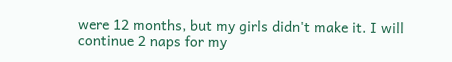were 12 months, but my girls didn't make it. I will continue 2 naps for my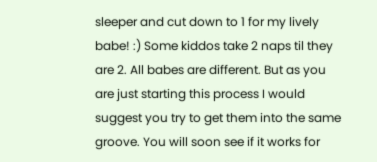sleeper and cut down to 1 for my lively babe! :) Some kiddos take 2 naps til they are 2. All babes are different. But as you are just starting this process I would suggest you try to get them into the same groove. You will soon see if it works for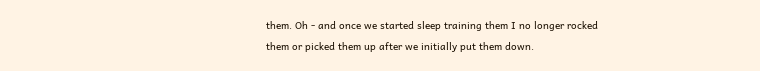them. Oh - and once we started sleep training them I no longer rocked them or picked them up after we initially put them down.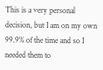This is a very personal decision, but I am on my own 99.9% of the time and so I needed them to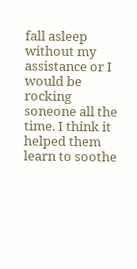fall asleep without my assistance or I would be rocking soneone all the time. I think it helped them learn to soothe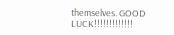themselves. GOOD LUCK!!!!!!!!!!!!!